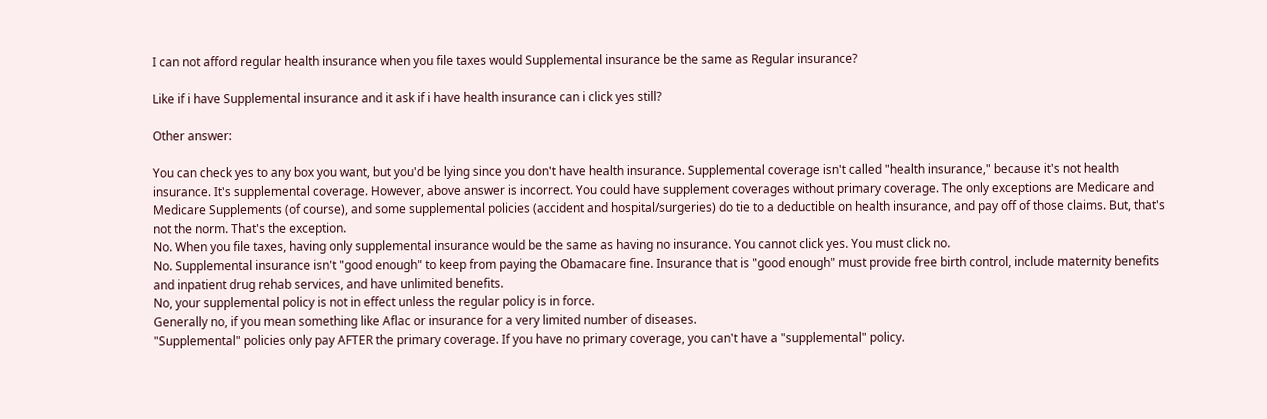I can not afford regular health insurance when you file taxes would Supplemental insurance be the same as Regular insurance?

Like if i have Supplemental insurance and it ask if i have health insurance can i click yes still?

Other answer:

You can check yes to any box you want, but you'd be lying since you don't have health insurance. Supplemental coverage isn't called "health insurance," because it's not health insurance. It's supplemental coverage. However, above answer is incorrect. You could have supplement coverages without primary coverage. The only exceptions are Medicare and Medicare Supplements (of course), and some supplemental policies (accident and hospital/surgeries) do tie to a deductible on health insurance, and pay off of those claims. But, that's not the norm. That's the exception.
No. When you file taxes, having only supplemental insurance would be the same as having no insurance. You cannot click yes. You must click no.
No. Supplemental insurance isn't "good enough" to keep from paying the Obamacare fine. Insurance that is "good enough" must provide free birth control, include maternity benefits and inpatient drug rehab services, and have unlimited benefits.
No, your supplemental policy is not in effect unless the regular policy is in force.
Generally no, if you mean something like Aflac or insurance for a very limited number of diseases.
"Supplemental" policies only pay AFTER the primary coverage. If you have no primary coverage, you can't have a "supplemental" policy.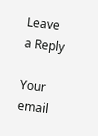Leave a Reply

Your email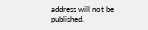address will not be published.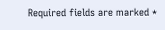Required fields are marked *